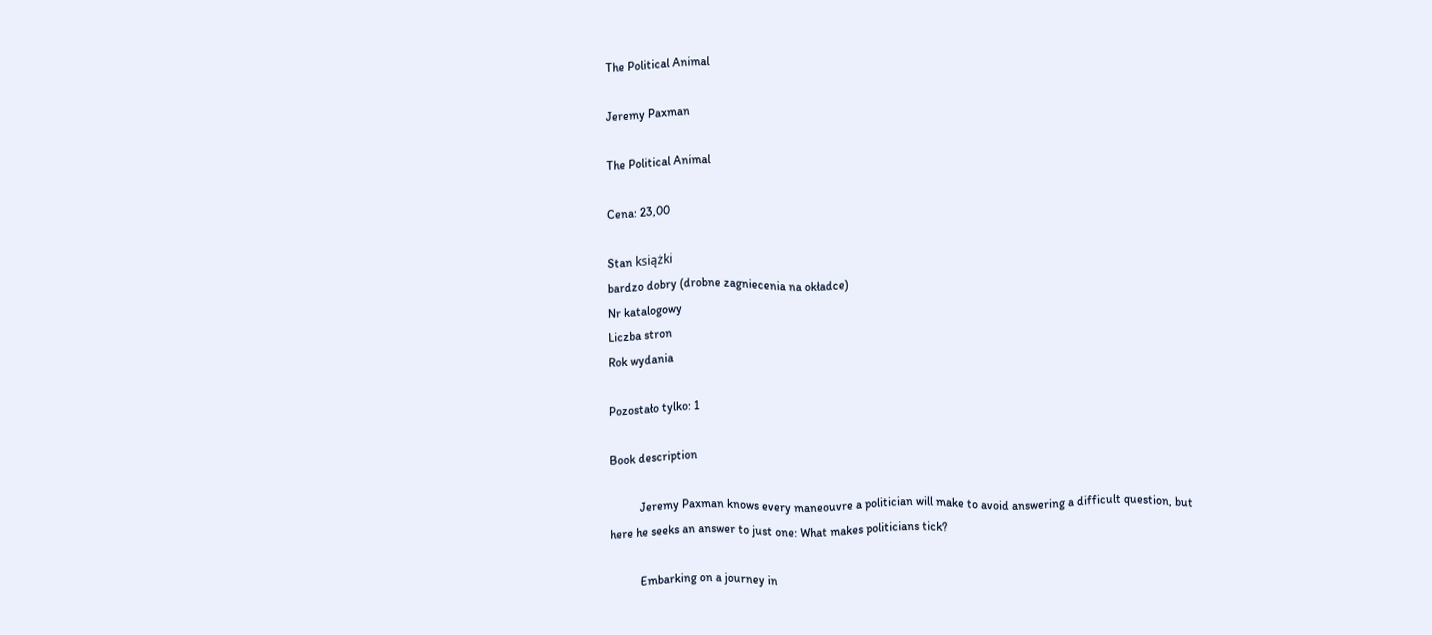The Political Animal

Jeremy Paxman

The Political Animal

Cena: 23,00

Stan książki
bardzo dobry (drobne zagniecenia na okładce)
Nr katalogowy
Liczba stron
Rok wydania

Pozostało tylko: 1

Book description

          Jeremy Paxman knows every maneouvre a politician will make to avoid answering a difficult question, but here he seeks an answer to just one: What makes politicians tick?

          Embarking on a journey in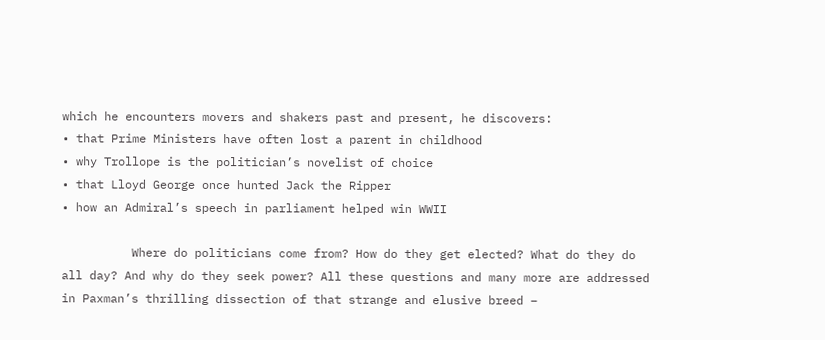which he encounters movers and shakers past and present, he discovers:
• that Prime Ministers have often lost a parent in childhood
• why Trollope is the politician’s novelist of choice
• that Lloyd George once hunted Jack the Ripper
• how an Admiral’s speech in parliament helped win WWII

          Where do politicians come from? How do they get elected? What do they do all day? And why do they seek power? All these questions and many more are addressed in Paxman’s thrilling dissection of that strange and elusive breed –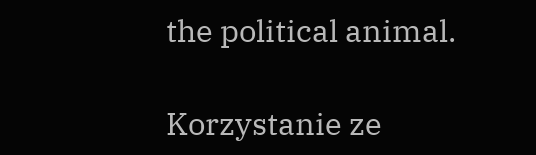the political animal.

Korzystanie ze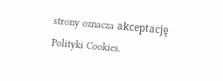strony oznacza akceptację Polityki Cookies.